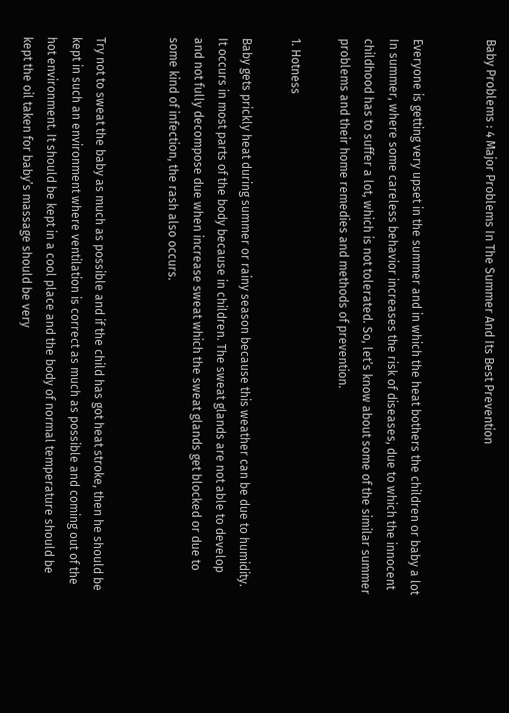Baby Problems : 4 Major Problems In The Summer And Its Best Prevention


Everyone is getting very upset in the summer and in which the heat bothers the children or baby a lot In summer, where some careless behavior increases the risk of diseases, due to which the innocent childhood has to suffer a lot, which is not tolerated. So, let’s know about some of the similar summer problems and their home remedies and methods of prevention.

1. Hotness

Baby gets prickly heat during summer or rainy season because this weather can be due to humidity. It occurs in most parts of the body because in children. The sweat glands are not able to develop and not fully decompose due when increase sweat which the sweat glands get blocked or due to some kind of infection, the rash also occurs.


Try not to sweat the baby as much as possible and if the child has got heat stroke, then he should be kept in such an environment where ventilation is correct as much as possible and coming out of the hot environment. It should be kept in a cool place and the body of normal temperature should be kept the oil taken for baby’s massage should be very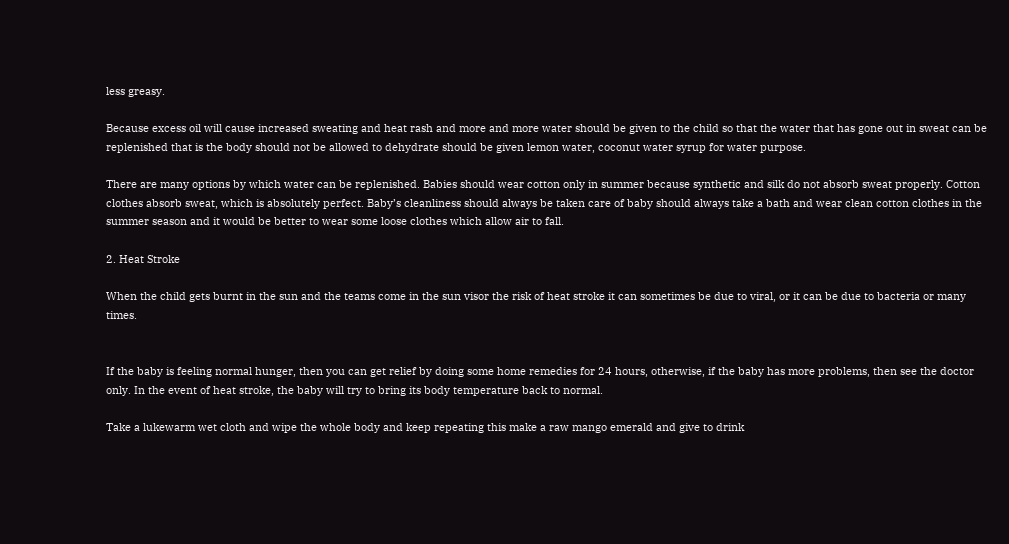less greasy.

Because excess oil will cause increased sweating and heat rash and more and more water should be given to the child so that the water that has gone out in sweat can be replenished that is the body should not be allowed to dehydrate should be given lemon water, coconut water syrup for water purpose.

There are many options by which water can be replenished. Babies should wear cotton only in summer because synthetic and silk do not absorb sweat properly. Cotton clothes absorb sweat, which is absolutely perfect. Baby’s cleanliness should always be taken care of baby should always take a bath and wear clean cotton clothes in the summer season and it would be better to wear some loose clothes which allow air to fall.

2. Heat Stroke

When the child gets burnt in the sun and the teams come in the sun visor the risk of heat stroke it can sometimes be due to viral, or it can be due to bacteria or many times.


If the baby is feeling normal hunger, then you can get relief by doing some home remedies for 24 hours, otherwise, if the baby has more problems, then see the doctor only. In the event of heat stroke, the baby will try to bring its body temperature back to normal.

Take a lukewarm wet cloth and wipe the whole body and keep repeating this make a raw mango emerald and give to drink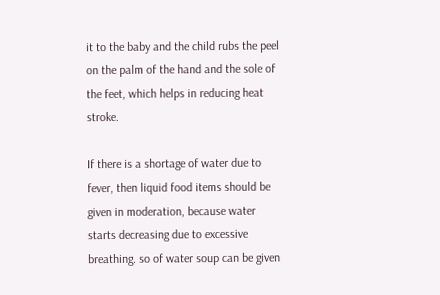it to the baby and the child rubs the peel on the palm of the hand and the sole of the feet, which helps in reducing heat stroke.

If there is a shortage of water due to fever, then liquid food items should be given in moderation, because water starts decreasing due to excessive breathing. so of water soup can be given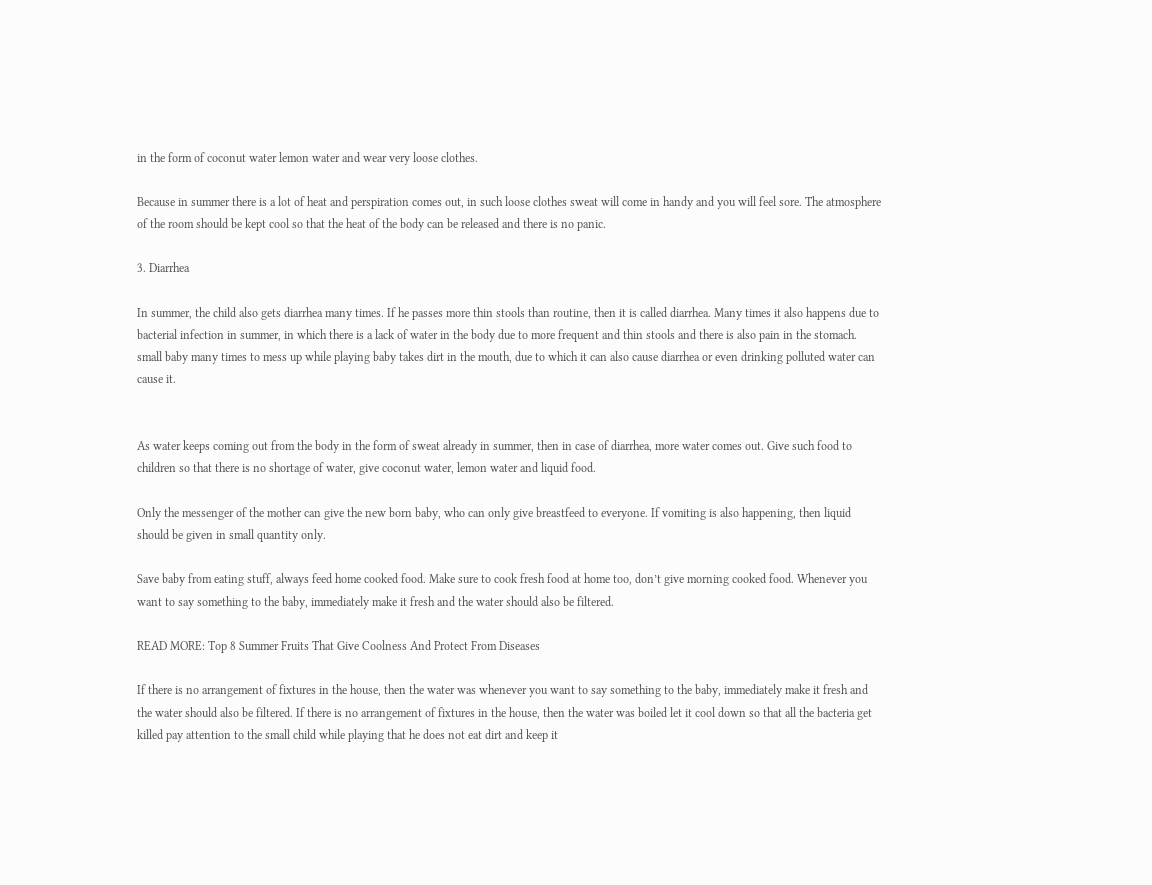in the form of coconut water lemon water and wear very loose clothes.

Because in summer there is a lot of heat and perspiration comes out, in such loose clothes sweat will come in handy and you will feel sore. The atmosphere of the room should be kept cool so that the heat of the body can be released and there is no panic.

3. Diarrhea

In summer, the child also gets diarrhea many times. If he passes more thin stools than routine, then it is called diarrhea. Many times it also happens due to bacterial infection in summer, in which there is a lack of water in the body due to more frequent and thin stools and there is also pain in the stomach. small baby many times to mess up while playing baby takes dirt in the mouth, due to which it can also cause diarrhea or even drinking polluted water can cause it.


As water keeps coming out from the body in the form of sweat already in summer, then in case of diarrhea, more water comes out. Give such food to children so that there is no shortage of water, give coconut water, lemon water and liquid food.

Only the messenger of the mother can give the new born baby, who can only give breastfeed to everyone. If vomiting is also happening, then liquid should be given in small quantity only.

Save baby from eating stuff, always feed home cooked food. Make sure to cook fresh food at home too, don’t give morning cooked food. Whenever you want to say something to the baby, immediately make it fresh and the water should also be filtered.

READ MORE: Top 8 Summer Fruits That Give Coolness And Protect From Diseases

If there is no arrangement of fixtures in the house, then the water was whenever you want to say something to the baby, immediately make it fresh and the water should also be filtered. If there is no arrangement of fixtures in the house, then the water was boiled let it cool down so that all the bacteria get killed pay attention to the small child while playing that he does not eat dirt and keep it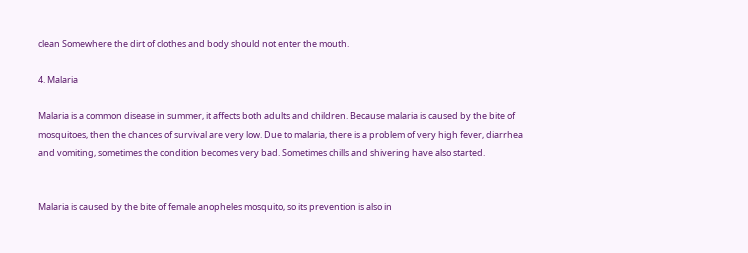clean Somewhere the dirt of clothes and body should not enter the mouth.

4. Malaria

Malaria is a common disease in summer, it affects both adults and children. Because malaria is caused by the bite of mosquitoes, then the chances of survival are very low. Due to malaria, there is a problem of very high fever, diarrhea and vomiting, sometimes the condition becomes very bad. Sometimes chills and shivering have also started.


Malaria is caused by the bite of female anopheles mosquito, so its prevention is also in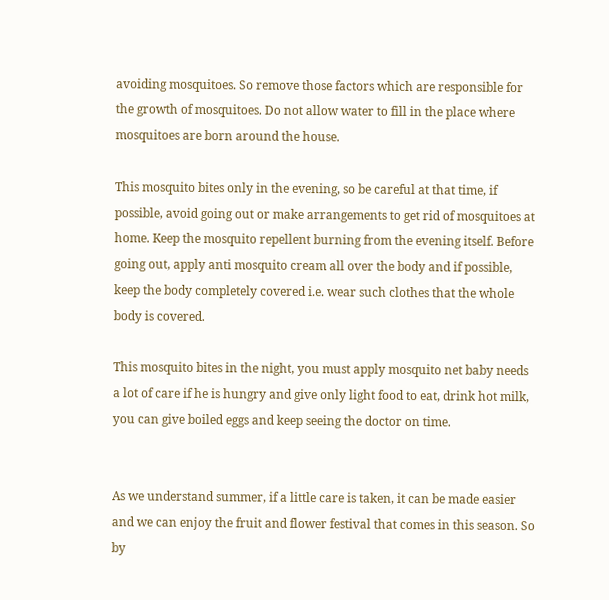avoiding mosquitoes. So remove those factors which are responsible for the growth of mosquitoes. Do not allow water to fill in the place where mosquitoes are born around the house.

This mosquito bites only in the evening, so be careful at that time, if possible, avoid going out or make arrangements to get rid of mosquitoes at home. Keep the mosquito repellent burning from the evening itself. Before going out, apply anti mosquito cream all over the body and if possible, keep the body completely covered i.e. wear such clothes that the whole body is covered.

This mosquito bites in the night, you must apply mosquito net baby needs a lot of care if he is hungry and give only light food to eat, drink hot milk, you can give boiled eggs and keep seeing the doctor on time.


As we understand summer, if a little care is taken, it can be made easier and we can enjoy the fruit and flower festival that comes in this season. So by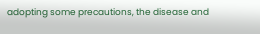adopting some precautions, the disease and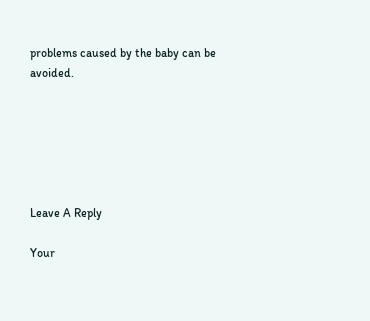problems caused by the baby can be avoided.






Leave A Reply

Your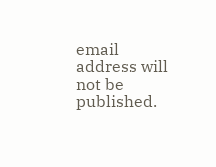email address will not be published.